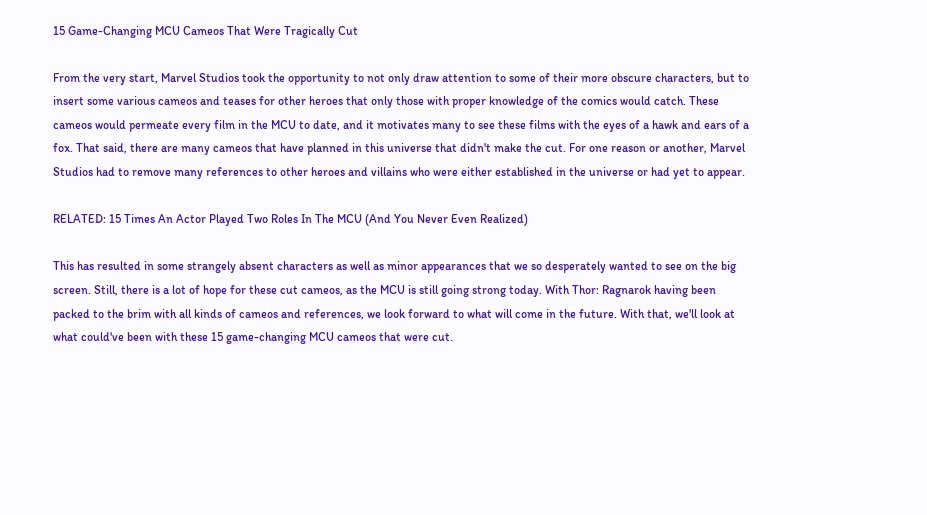15 Game-Changing MCU Cameos That Were Tragically Cut

From the very start, Marvel Studios took the opportunity to not only draw attention to some of their more obscure characters, but to insert some various cameos and teases for other heroes that only those with proper knowledge of the comics would catch. These cameos would permeate every film in the MCU to date, and it motivates many to see these films with the eyes of a hawk and ears of a fox. That said, there are many cameos that have planned in this universe that didn't make the cut. For one reason or another, Marvel Studios had to remove many references to other heroes and villains who were either established in the universe or had yet to appear.

RELATED: 15 Times An Actor Played Two Roles In The MCU (And You Never Even Realized)

This has resulted in some strangely absent characters as well as minor appearances that we so desperately wanted to see on the big screen. Still, there is a lot of hope for these cut cameos, as the MCU is still going strong today. With Thor: Ragnarok having been packed to the brim with all kinds of cameos and references, we look forward to what will come in the future. With that, we'll look at what could've been with these 15 game-changing MCU cameos that were cut.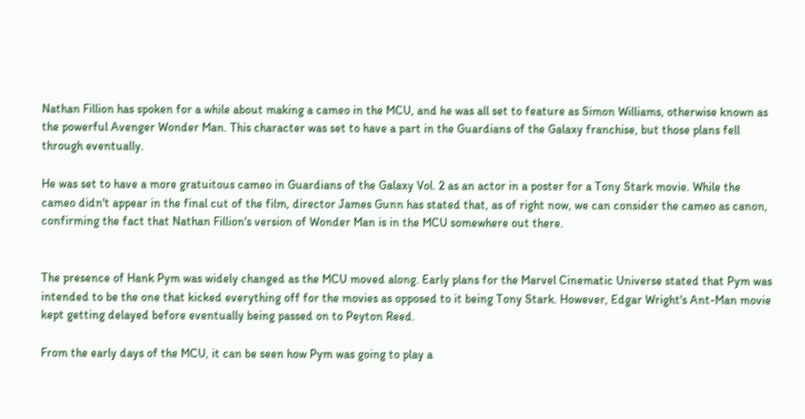Nathan Fillion has spoken for a while about making a cameo in the MCU, and he was all set to feature as Simon Williams, otherwise known as the powerful Avenger Wonder Man. This character was set to have a part in the Guardians of the Galaxy franchise, but those plans fell through eventually.

He was set to have a more gratuitous cameo in Guardians of the Galaxy Vol. 2 as an actor in a poster for a Tony Stark movie. While the cameo didn't appear in the final cut of the film, director James Gunn has stated that, as of right now, we can consider the cameo as canon, confirming the fact that Nathan Fillion's version of Wonder Man is in the MCU somewhere out there.


The presence of Hank Pym was widely changed as the MCU moved along. Early plans for the Marvel Cinematic Universe stated that Pym was intended to be the one that kicked everything off for the movies as opposed to it being Tony Stark. However, Edgar Wright's Ant-Man movie kept getting delayed before eventually being passed on to Peyton Reed.

From the early days of the MCU, it can be seen how Pym was going to play a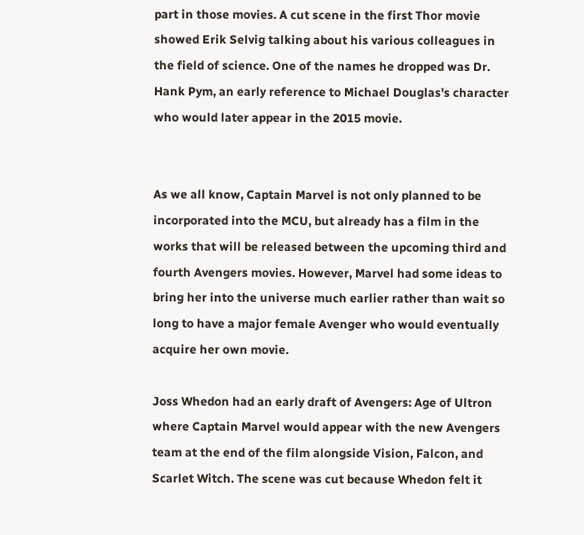part in those movies. A cut scene in the first Thor movie showed Erik Selvig talking about his various colleagues in the field of science. One of the names he dropped was Dr. Hank Pym, an early reference to Michael Douglas's character who would later appear in the 2015 movie.


As we all know, Captain Marvel is not only planned to be incorporated into the MCU, but already has a film in the works that will be released between the upcoming third and fourth Avengers movies. However, Marvel had some ideas to bring her into the universe much earlier rather than wait so long to have a major female Avenger who would eventually acquire her own movie.

Joss Whedon had an early draft of Avengers: Age of Ultron where Captain Marvel would appear with the new Avengers team at the end of the film alongside Vision, Falcon, and Scarlet Witch. The scene was cut because Whedon felt it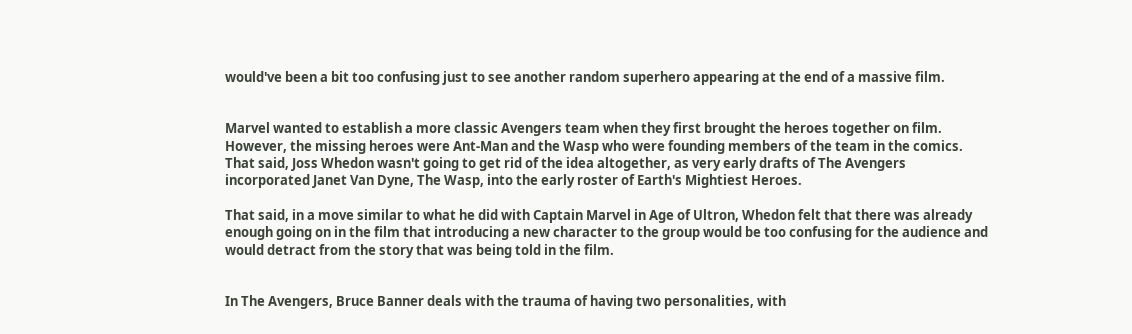would've been a bit too confusing just to see another random superhero appearing at the end of a massive film.


Marvel wanted to establish a more classic Avengers team when they first brought the heroes together on film. However, the missing heroes were Ant-Man and the Wasp who were founding members of the team in the comics. That said, Joss Whedon wasn't going to get rid of the idea altogether, as very early drafts of The Avengers incorporated Janet Van Dyne, The Wasp, into the early roster of Earth's Mightiest Heroes.

That said, in a move similar to what he did with Captain Marvel in Age of Ultron, Whedon felt that there was already enough going on in the film that introducing a new character to the group would be too confusing for the audience and would detract from the story that was being told in the film.


In The Avengers, Bruce Banner deals with the trauma of having two personalities, with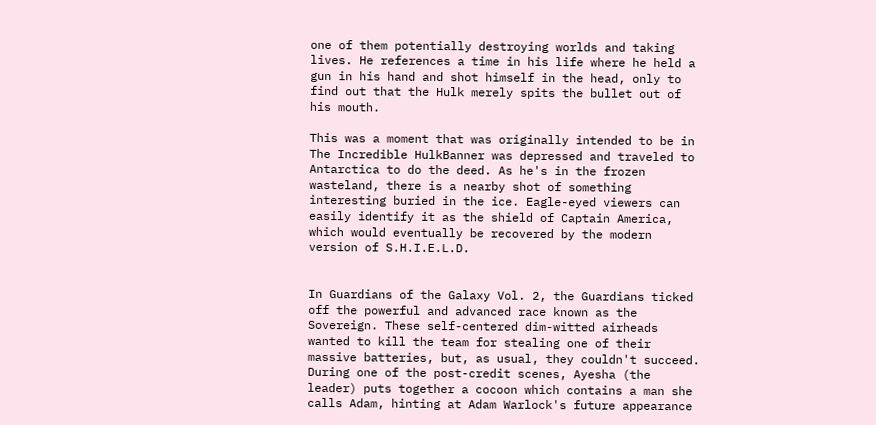one of them potentially destroying worlds and taking lives. He references a time in his life where he held a gun in his hand and shot himself in the head, only to find out that the Hulk merely spits the bullet out of his mouth.

This was a moment that was originally intended to be in The Incredible HulkBanner was depressed and traveled to Antarctica to do the deed. As he's in the frozen wasteland, there is a nearby shot of something interesting buried in the ice. Eagle-eyed viewers can easily identify it as the shield of Captain America, which would eventually be recovered by the modern version of S.H.I.E.L.D.


In Guardians of the Galaxy Vol. 2, the Guardians ticked off the powerful and advanced race known as the Sovereign. These self-centered dim-witted airheads wanted to kill the team for stealing one of their massive batteries, but, as usual, they couldn't succeed. During one of the post-credit scenes, Ayesha (the leader) puts together a cocoon which contains a man she calls Adam, hinting at Adam Warlock's future appearance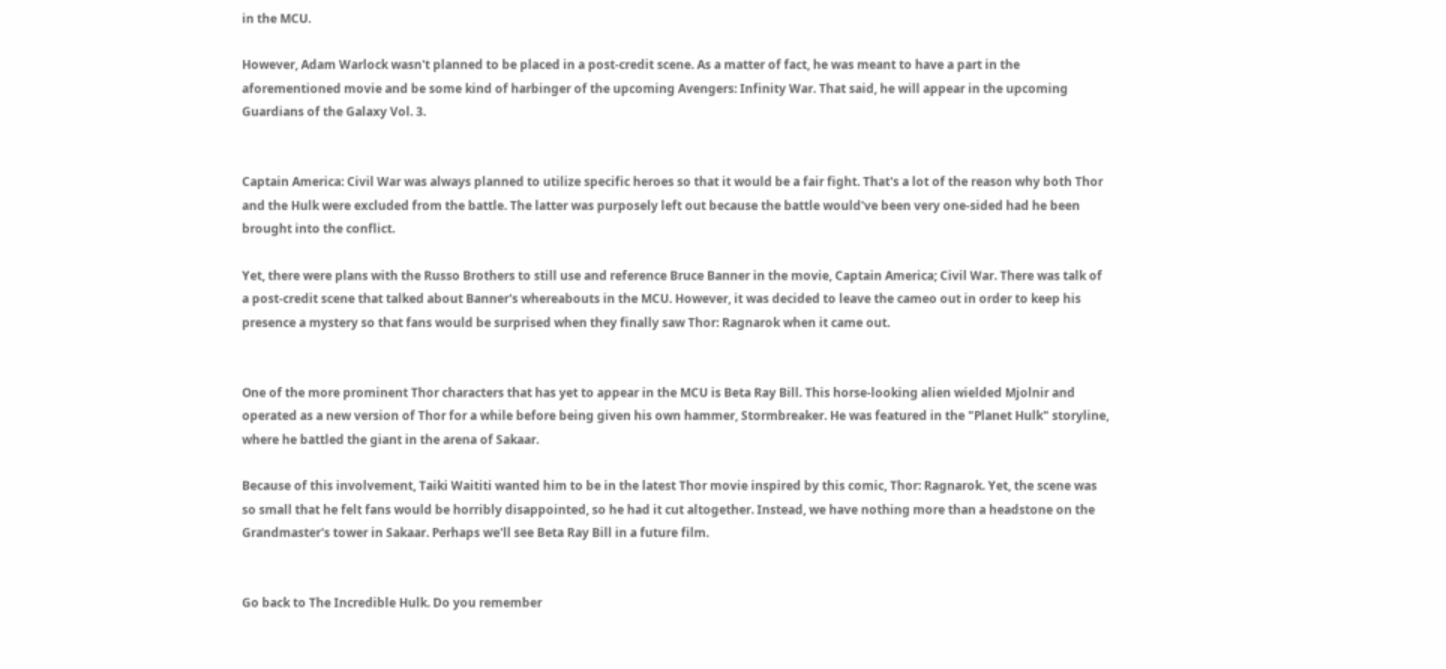in the MCU.

However, Adam Warlock wasn't planned to be placed in a post-credit scene. As a matter of fact, he was meant to have a part in the aforementioned movie and be some kind of harbinger of the upcoming Avengers: Infinity War. That said, he will appear in the upcoming Guardians of the Galaxy Vol. 3.


Captain America: Civil War was always planned to utilize specific heroes so that it would be a fair fight. That's a lot of the reason why both Thor and the Hulk were excluded from the battle. The latter was purposely left out because the battle would've been very one-sided had he been brought into the conflict.

Yet, there were plans with the Russo Brothers to still use and reference Bruce Banner in the movie, Captain America; Civil War. There was talk of a post-credit scene that talked about Banner's whereabouts in the MCU. However, it was decided to leave the cameo out in order to keep his presence a mystery so that fans would be surprised when they finally saw Thor: Ragnarok when it came out.


One of the more prominent Thor characters that has yet to appear in the MCU is Beta Ray Bill. This horse-looking alien wielded Mjolnir and operated as a new version of Thor for a while before being given his own hammer, Stormbreaker. He was featured in the "Planet Hulk" storyline, where he battled the giant in the arena of Sakaar.

Because of this involvement, Taiki Waititi wanted him to be in the latest Thor movie inspired by this comic, Thor: Ragnarok. Yet, the scene was so small that he felt fans would be horribly disappointed, so he had it cut altogether. Instead, we have nothing more than a headstone on the Grandmaster's tower in Sakaar. Perhaps we'll see Beta Ray Bill in a future film.


Go back to The Incredible Hulk. Do you remember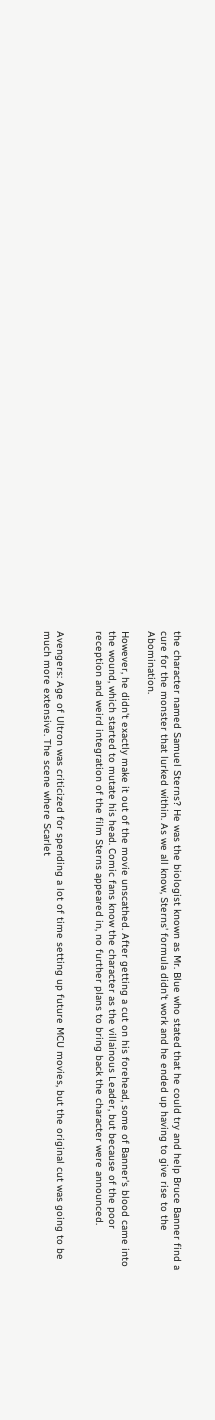the character named Samuel Sterns? He was the biologist known as Mr. Blue who stated that he could try and help Bruce Banner find a cure for the monster that lurked within. As we all know, Sterns' formula didn't work and he ended up having to give rise to the Abomination.

However, he didn't exactly make it out of the movie unscathed. After getting a cut on his forehead, some of Banner's blood came into the wound, which started to mutate his head. Comic fans know the character as the villainous Leader, but because of the poor reception and weird integration of the film Sterns appeared in, no further plans to bring back the character were announced.


Avengers: Age of Ultron was criticized for spending a lot of time setting up future MCU movies, but the original cut was going to be much more extensive. The scene where Scarlet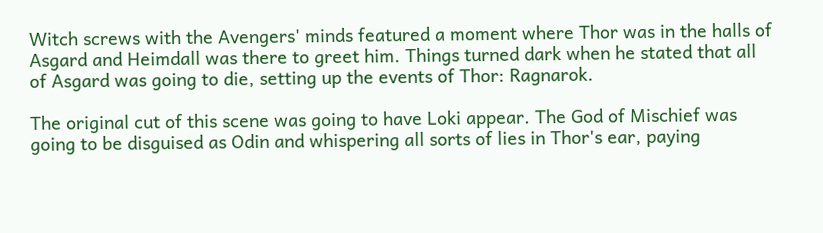Witch screws with the Avengers' minds featured a moment where Thor was in the halls of Asgard and Heimdall was there to greet him. Things turned dark when he stated that all of Asgard was going to die, setting up the events of Thor: Ragnarok.

The original cut of this scene was going to have Loki appear. The God of Mischief was going to be disguised as Odin and whispering all sorts of lies in Thor's ear, paying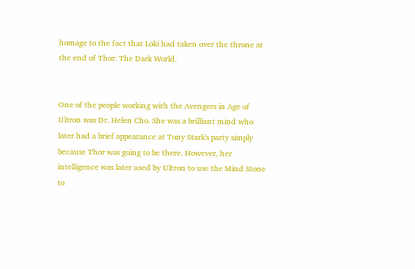homage to the fact that Loki had taken over the throne at the end of Thor: The Dark World.


One of the people working with the Avengers in Age of Ultron was Dr. Helen Cho. She was a brilliant mind who later had a brief appearance at Tony Stark's party simply because Thor was going to be there. However, her intelligence was later used by Ultron to use the Mind Stone to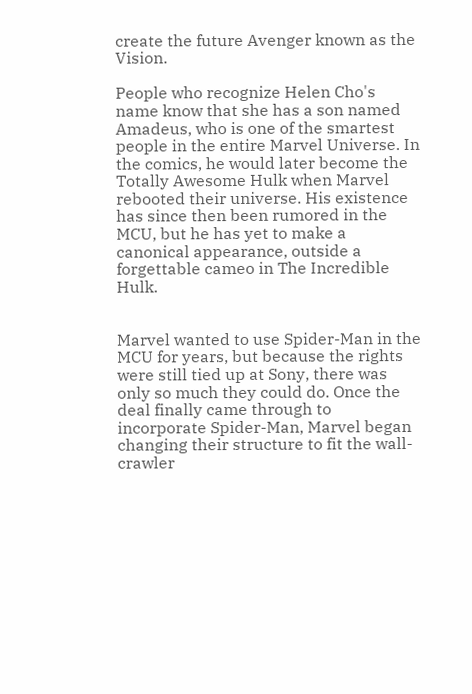create the future Avenger known as the Vision.

People who recognize Helen Cho's name know that she has a son named Amadeus, who is one of the smartest people in the entire Marvel Universe. In the comics, he would later become the Totally Awesome Hulk when Marvel rebooted their universe. His existence has since then been rumored in the MCU, but he has yet to make a canonical appearance, outside a forgettable cameo in The Incredible Hulk.


Marvel wanted to use Spider-Man in the MCU for years, but because the rights were still tied up at Sony, there was only so much they could do. Once the deal finally came through to incorporate Spider-Man, Marvel began changing their structure to fit the wall-crawler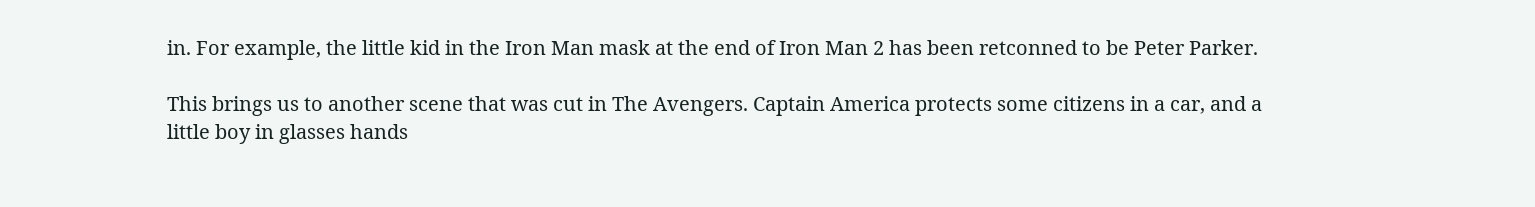in. For example, the little kid in the Iron Man mask at the end of Iron Man 2 has been retconned to be Peter Parker.

This brings us to another scene that was cut in The Avengers. Captain America protects some citizens in a car, and a little boy in glasses hands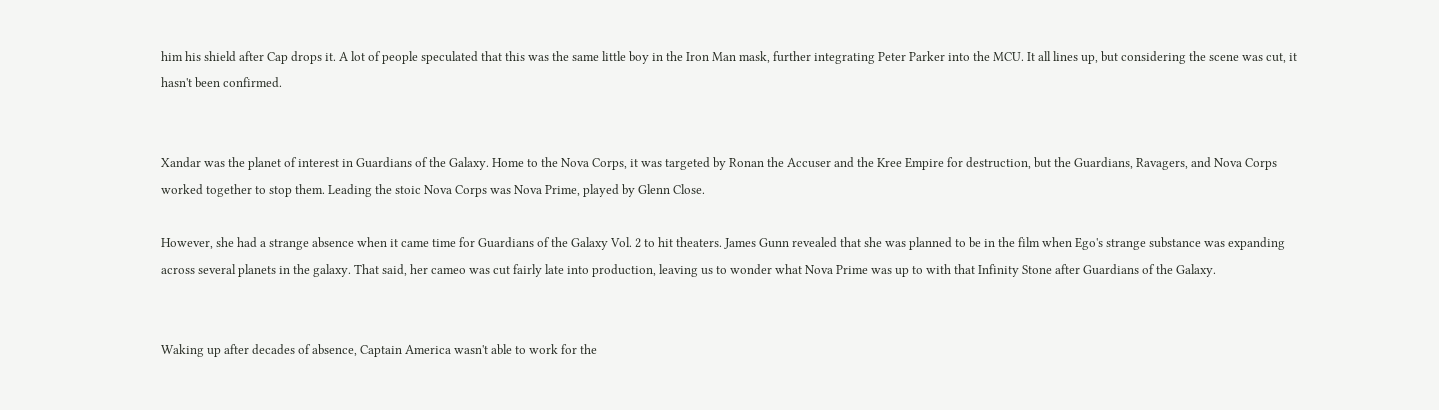him his shield after Cap drops it. A lot of people speculated that this was the same little boy in the Iron Man mask, further integrating Peter Parker into the MCU. It all lines up, but considering the scene was cut, it hasn't been confirmed.


Xandar was the planet of interest in Guardians of the Galaxy. Home to the Nova Corps, it was targeted by Ronan the Accuser and the Kree Empire for destruction, but the Guardians, Ravagers, and Nova Corps worked together to stop them. Leading the stoic Nova Corps was Nova Prime, played by Glenn Close.

However, she had a strange absence when it came time for Guardians of the Galaxy Vol. 2 to hit theaters. James Gunn revealed that she was planned to be in the film when Ego's strange substance was expanding across several planets in the galaxy. That said, her cameo was cut fairly late into production, leaving us to wonder what Nova Prime was up to with that Infinity Stone after Guardians of the Galaxy.


Waking up after decades of absence, Captain America wasn't able to work for the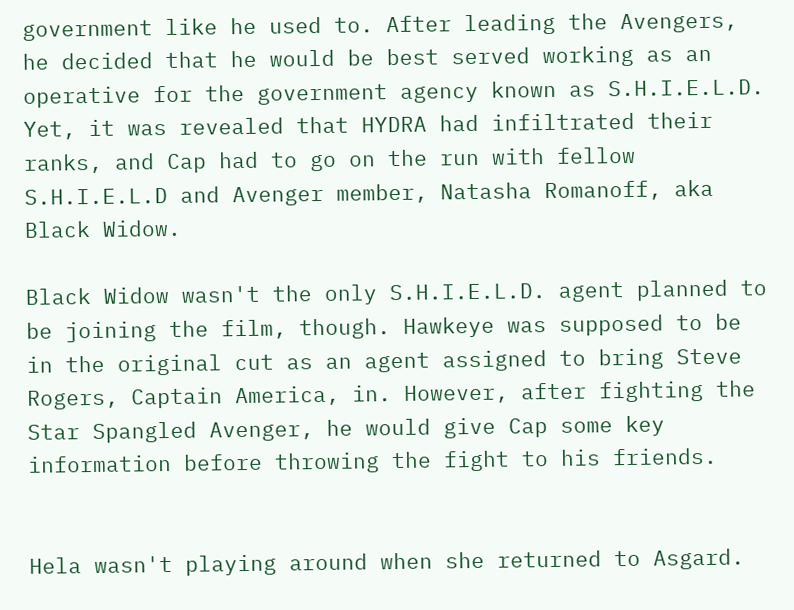government like he used to. After leading the Avengers, he decided that he would be best served working as an operative for the government agency known as S.H.I.E.L.D. Yet, it was revealed that HYDRA had infiltrated their ranks, and Cap had to go on the run with fellow S.H.I.E.L.D and Avenger member, Natasha Romanoff, aka Black Widow.

Black Widow wasn't the only S.H.I.E.L.D. agent planned to be joining the film, though. Hawkeye was supposed to be in the original cut as an agent assigned to bring Steve Rogers, Captain America, in. However, after fighting the Star Spangled Avenger, he would give Cap some key information before throwing the fight to his friends.


Hela wasn't playing around when she returned to Asgard.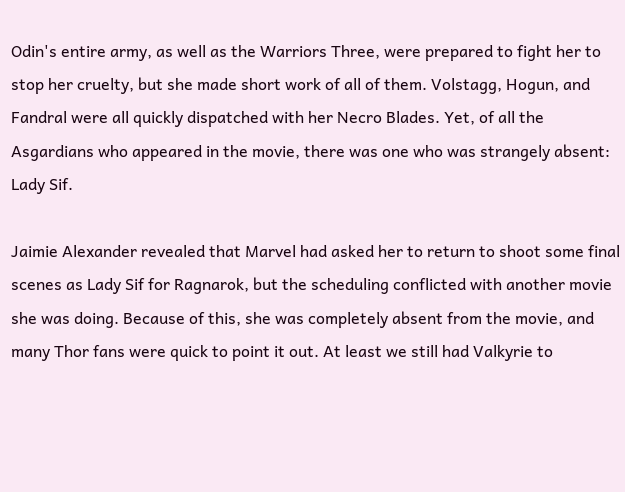Odin's entire army, as well as the Warriors Three, were prepared to fight her to stop her cruelty, but she made short work of all of them. Volstagg, Hogun, and Fandral were all quickly dispatched with her Necro Blades. Yet, of all the Asgardians who appeared in the movie, there was one who was strangely absent: Lady Sif.

Jaimie Alexander revealed that Marvel had asked her to return to shoot some final scenes as Lady Sif for Ragnarok, but the scheduling conflicted with another movie she was doing. Because of this, she was completely absent from the movie, and many Thor fans were quick to point it out. At least we still had Valkyrie to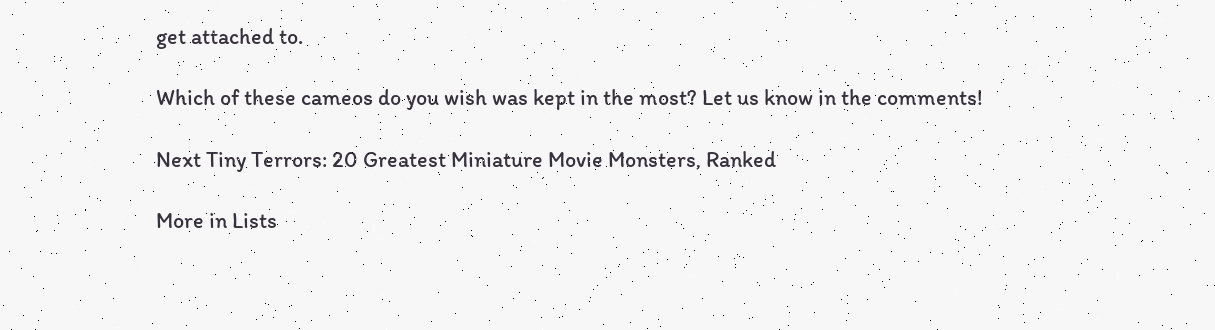get attached to.

Which of these cameos do you wish was kept in the most? Let us know in the comments!

Next Tiny Terrors: 20 Greatest Miniature Movie Monsters, Ranked

More in Lists